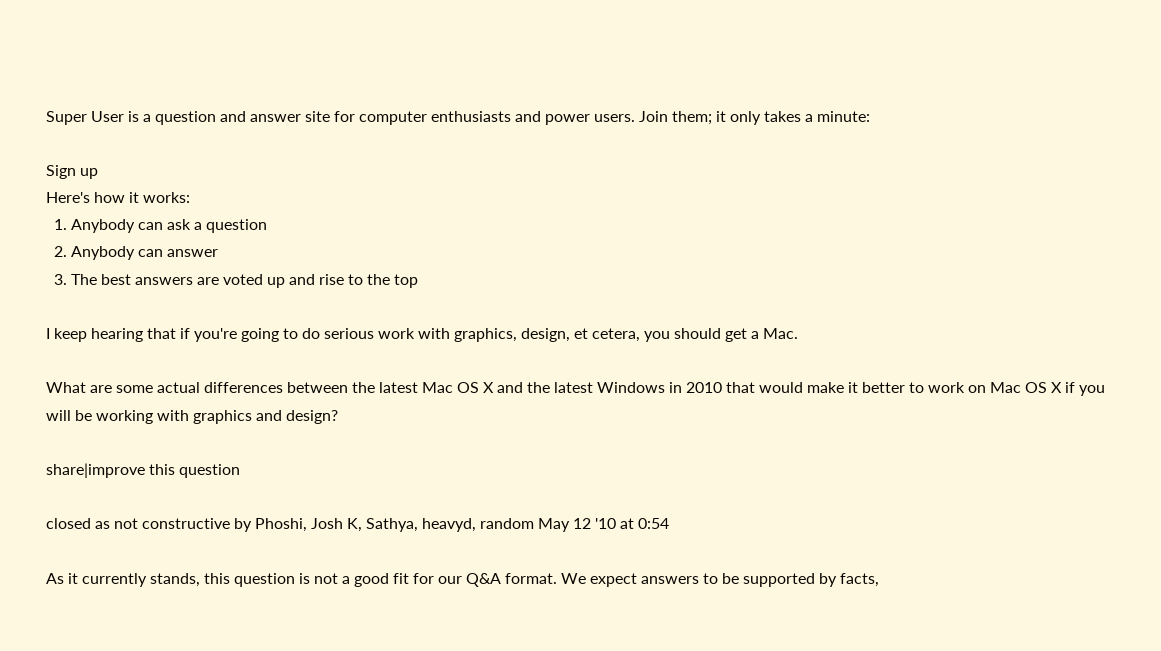Super User is a question and answer site for computer enthusiasts and power users. Join them; it only takes a minute:

Sign up
Here's how it works:
  1. Anybody can ask a question
  2. Anybody can answer
  3. The best answers are voted up and rise to the top

I keep hearing that if you're going to do serious work with graphics, design, et cetera, you should get a Mac.

What are some actual differences between the latest Mac OS X and the latest Windows in 2010 that would make it better to work on Mac OS X if you will be working with graphics and design?

share|improve this question

closed as not constructive by Phoshi, Josh K, Sathya, heavyd, random May 12 '10 at 0:54

As it currently stands, this question is not a good fit for our Q&A format. We expect answers to be supported by facts,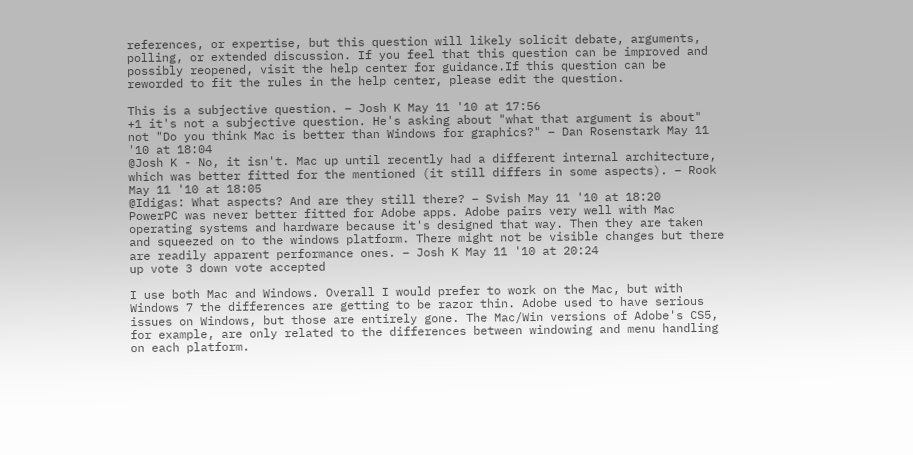references, or expertise, but this question will likely solicit debate, arguments, polling, or extended discussion. If you feel that this question can be improved and possibly reopened, visit the help center for guidance.If this question can be reworded to fit the rules in the help center, please edit the question.

This is a subjective question. – Josh K May 11 '10 at 17:56
+1 it's not a subjective question. He's asking about "what that argument is about" not "Do you think Mac is better than Windows for graphics?" – Dan Rosenstark May 11 '10 at 18:04
@Josh K - No, it isn't. Mac up until recently had a different internal architecture, which was better fitted for the mentioned (it still differs in some aspects). – Rook May 11 '10 at 18:05
@Idigas: What aspects? And are they still there? – Svish May 11 '10 at 18:20
PowerPC was never better fitted for Adobe apps. Adobe pairs very well with Mac operating systems and hardware because it's designed that way. Then they are taken and squeezed on to the windows platform. There might not be visible changes but there are readily apparent performance ones. – Josh K May 11 '10 at 20:24
up vote 3 down vote accepted

I use both Mac and Windows. Overall I would prefer to work on the Mac, but with Windows 7 the differences are getting to be razor thin. Adobe used to have serious issues on Windows, but those are entirely gone. The Mac/Win versions of Adobe's CS5, for example, are only related to the differences between windowing and menu handling on each platform.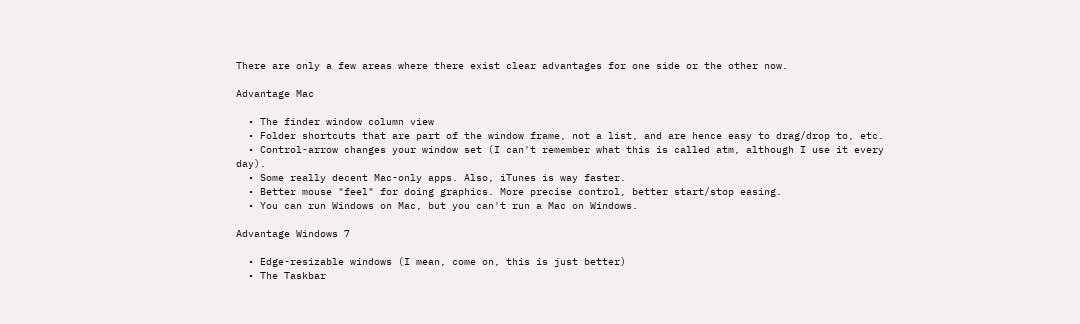There are only a few areas where there exist clear advantages for one side or the other now.

Advantage Mac

  • The finder window column view
  • Folder shortcuts that are part of the window frame, not a list, and are hence easy to drag/drop to, etc.
  • Control-arrow changes your window set (I can't remember what this is called atm, although I use it every day).
  • Some really decent Mac-only apps. Also, iTunes is way faster.
  • Better mouse "feel" for doing graphics. More precise control, better start/stop easing.
  • You can run Windows on Mac, but you can't run a Mac on Windows.

Advantage Windows 7

  • Edge-resizable windows (I mean, come on, this is just better)
  • The Taskbar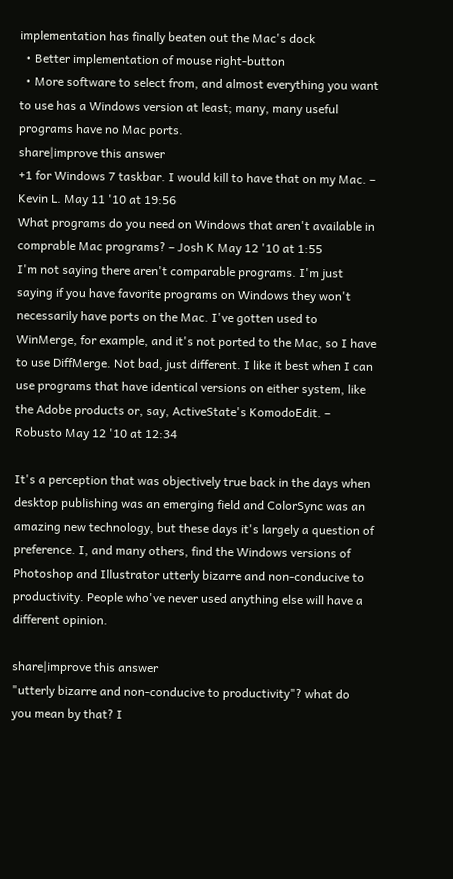implementation has finally beaten out the Mac's dock
  • Better implementation of mouse right-button
  • More software to select from, and almost everything you want to use has a Windows version at least; many, many useful programs have no Mac ports.
share|improve this answer
+1 for Windows 7 taskbar. I would kill to have that on my Mac. – Kevin L. May 11 '10 at 19:56
What programs do you need on Windows that aren't available in comprable Mac programs? – Josh K May 12 '10 at 1:55
I'm not saying there aren't comparable programs. I'm just saying if you have favorite programs on Windows they won't necessarily have ports on the Mac. I've gotten used to WinMerge, for example, and it's not ported to the Mac, so I have to use DiffMerge. Not bad, just different. I like it best when I can use programs that have identical versions on either system, like the Adobe products or, say, ActiveState's KomodoEdit. – Robusto May 12 '10 at 12:34

It's a perception that was objectively true back in the days when desktop publishing was an emerging field and ColorSync was an amazing new technology, but these days it's largely a question of preference. I, and many others, find the Windows versions of Photoshop and Illustrator utterly bizarre and non-conducive to productivity. People who've never used anything else will have a different opinion.

share|improve this answer
"utterly bizarre and non-conducive to productivity"? what do you mean by that? I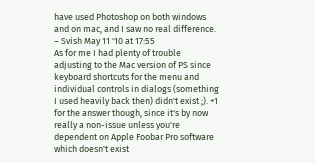have used Photoshop on both windows and on mac, and I saw no real difference. – Svish May 11 '10 at 17:55
As for me I had plenty of trouble adjusting to the Mac version of PS since keyboard shortcuts for the menu and individual controls in dialogs (something I used heavily back then) didn't exist ;). +1 for the answer though, since it's by now really a non-issue unless you're dependent on Apple Foobar Pro software which doesn't exist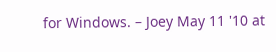for Windows. – Joey May 11 '10 at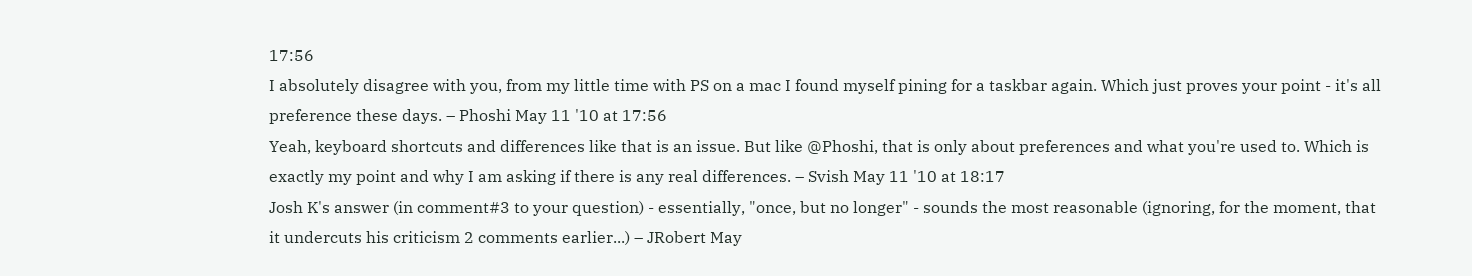17:56
I absolutely disagree with you, from my little time with PS on a mac I found myself pining for a taskbar again. Which just proves your point - it's all preference these days. – Phoshi May 11 '10 at 17:56
Yeah, keyboard shortcuts and differences like that is an issue. But like @Phoshi, that is only about preferences and what you're used to. Which is exactly my point and why I am asking if there is any real differences. – Svish May 11 '10 at 18:17
Josh K's answer (in comment#3 to your question) - essentially, "once, but no longer" - sounds the most reasonable (ignoring, for the moment, that it undercuts his criticism 2 comments earlier...) – JRobert May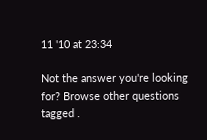11 '10 at 23:34

Not the answer you're looking for? Browse other questions tagged .